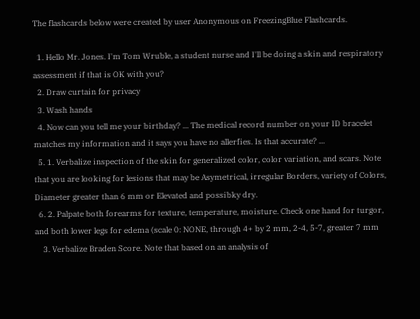The flashcards below were created by user Anonymous on FreezingBlue Flashcards.

  1. Hello Mr. Jones. I'm Tom Wruble, a student nurse and I'll be doing a skin and respiratory assessment if that is OK with you?
  2. Draw curtain for privacy
  3. Wash hands
  4. Now can you tell me your birthday? ... The medical record number on your ID bracelet matches my information and it says you have no allerfies. Is that accurate? ...
  5. 1. Verbalize inspection of the skin for generalized color, color variation, and scars. Note that you are looking for lesions that may be Asymetrical, irregular Borders, variety of Colors, Diameter greater than 6 mm or Elevated and possibky dry.
  6. 2. Palpate both forearms for texture, temperature, moisture. Check one hand for turgor, and both lower legs for edema (scale 0: NONE, through 4+ by 2 mm, 2-4, 5-7, greater 7 mm
    3. Verbalize Braden Score. Note that based on an analysis of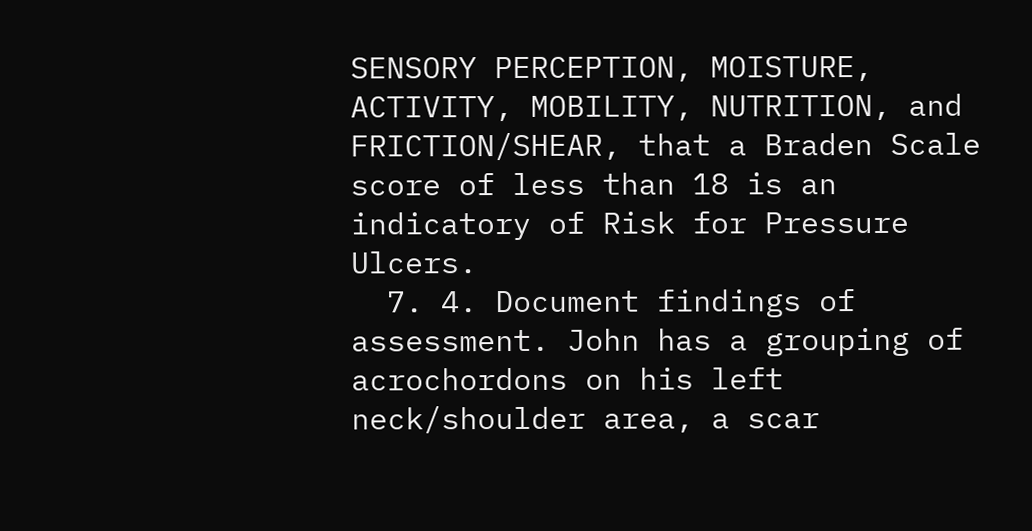SENSORY PERCEPTION, MOISTURE, ACTIVITY, MOBILITY, NUTRITION, and FRICTION/SHEAR, that a Braden Scale score of less than 18 is an indicatory of Risk for Pressure Ulcers.
  7. 4. Document findings of assessment. John has a grouping of acrochordons on his left neck/shoulder area, a scar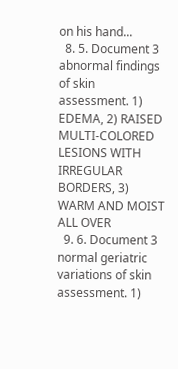on his hand...
  8. 5. Document 3 abnormal findings of skin assessment. 1) EDEMA, 2) RAISED MULTI-COLORED LESIONS WITH IRREGULAR BORDERS, 3) WARM AND MOIST ALL OVER
  9. 6. Document 3 normal geriatric variations of skin assessment. 1)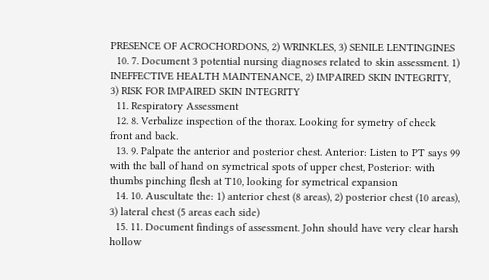PRESENCE OF ACROCHORDONS, 2) WRINKLES, 3) SENILE LENTINGINES
  10. 7. Document 3 potential nursing diagnoses related to skin assessment. 1) INEFFECTIVE HEALTH MAINTENANCE, 2) IMPAIRED SKIN INTEGRITY, 3) RISK FOR IMPAIRED SKIN INTEGRITY
  11. Respiratory Assessment
  12. 8. Verbalize inspection of the thorax. Looking for symetry of check front and back.
  13. 9. Palpate the anterior and posterior chest. Anterior: Listen to PT says 99 with the ball of hand on symetrical spots of upper chest, Posterior: with thumbs pinching flesh at T10, looking for symetrical expansion
  14. 10. Auscultate the: 1) anterior chest (8 areas), 2) posterior chest (10 areas), 3) lateral chest (5 areas each side)
  15. 11. Document findings of assessment. John should have very clear harsh hollow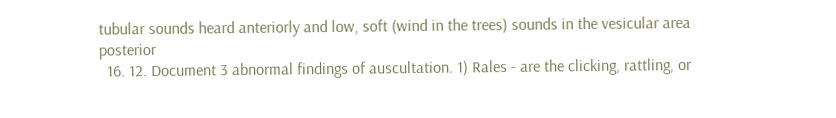tubular sounds heard anteriorly and low, soft (wind in the trees) sounds in the vesicular area posterior
  16. 12. Document 3 abnormal findings of auscultation. 1) Rales - are the clicking, rattling, or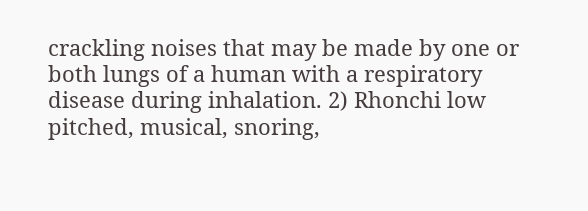crackling noises that may be made by one or both lungs of a human with a respiratory disease during inhalation. 2) Rhonchi low pitched, musical, snoring,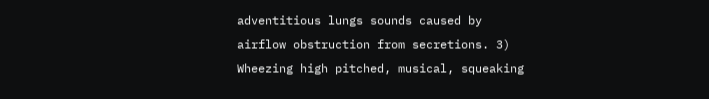adventitious lungs sounds caused by airflow obstruction from secretions. 3) Wheezing high pitched, musical, squeaking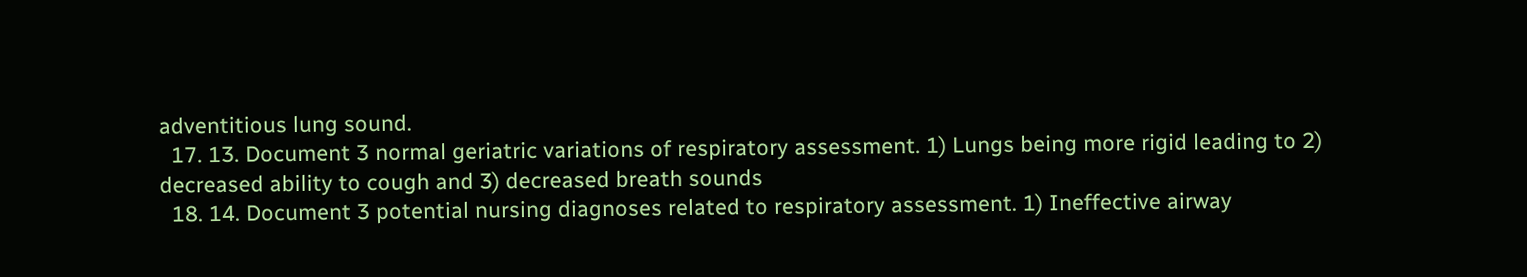adventitious lung sound.
  17. 13. Document 3 normal geriatric variations of respiratory assessment. 1) Lungs being more rigid leading to 2) decreased ability to cough and 3) decreased breath sounds
  18. 14. Document 3 potential nursing diagnoses related to respiratory assessment. 1) Ineffective airway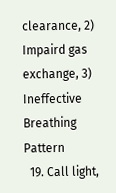clearance, 2) Impaird gas exchange, 3) Ineffective Breathing Pattern
  19. Call light,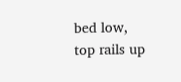bed low, top rails up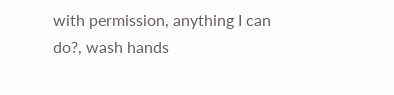with permission, anything I can do?, wash hands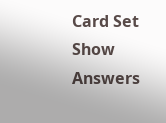Card Set
Show Answers